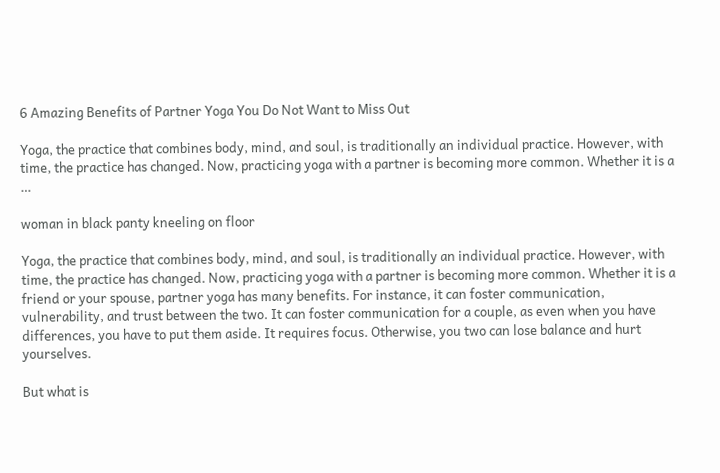6 Amazing Benefits of Partner Yoga You Do Not Want to Miss Out

Yoga, the practice that combines body, mind, and soul, is traditionally an individual practice. However, with time, the practice has changed. Now, practicing yoga with a partner is becoming more common. Whether it is a …

woman in black panty kneeling on floor

Yoga, the practice that combines body, mind, and soul, is traditionally an individual practice. However, with time, the practice has changed. Now, practicing yoga with a partner is becoming more common. Whether it is a friend or your spouse, partner yoga has many benefits. For instance, it can foster communication, vulnerability, and trust between the two. It can foster communication for a couple, as even when you have differences, you have to put them aside. It requires focus. Otherwise, you two can lose balance and hurt yourselves.

But what is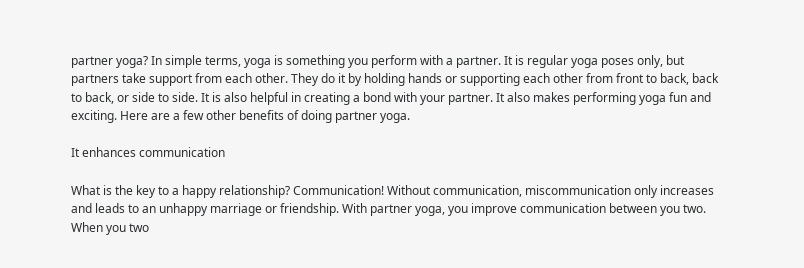partner yoga? In simple terms, yoga is something you perform with a partner. It is regular yoga poses only, but partners take support from each other. They do it by holding hands or supporting each other from front to back, back to back, or side to side. It is also helpful in creating a bond with your partner. It also makes performing yoga fun and exciting. Here are a few other benefits of doing partner yoga.

It enhances communication

What is the key to a happy relationship? Communication! Without communication, miscommunication only increases and leads to an unhappy marriage or friendship. With partner yoga, you improve communication between you two. When you two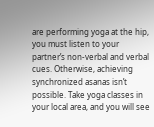are performing yoga at the hip, you must listen to your partner’s non-verbal and verbal cues. Otherwise, achieving synchronized asanas isn’t possible. Take yoga classes in your local area, and you will see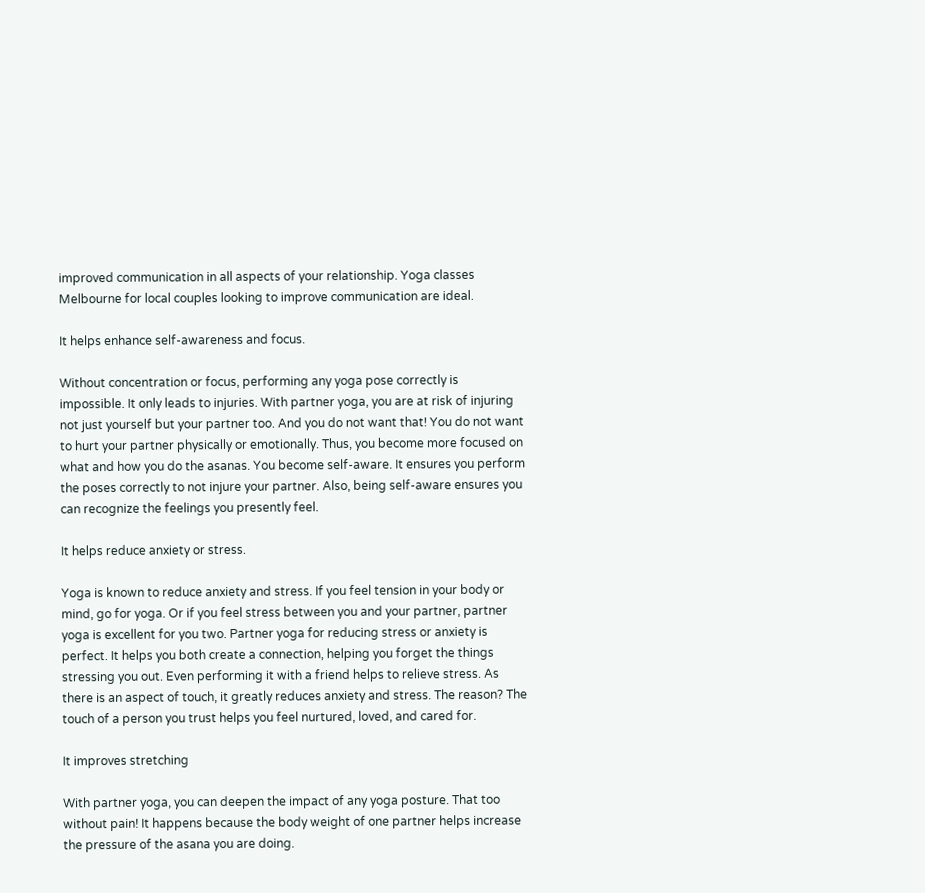improved communication in all aspects of your relationship. Yoga classes Melbourne for local couples looking to improve communication are ideal.

It helps enhance self-awareness and focus.

Without concentration or focus, performing any yoga pose correctly is impossible. It only leads to injuries. With partner yoga, you are at risk of injuring not just yourself but your partner too. And you do not want that! You do not want to hurt your partner physically or emotionally. Thus, you become more focused on what and how you do the asanas. You become self-aware. It ensures you perform the poses correctly to not injure your partner. Also, being self-aware ensures you can recognize the feelings you presently feel.

It helps reduce anxiety or stress.

Yoga is known to reduce anxiety and stress. If you feel tension in your body or mind, go for yoga. Or if you feel stress between you and your partner, partner yoga is excellent for you two. Partner yoga for reducing stress or anxiety is perfect. It helps you both create a connection, helping you forget the things stressing you out. Even performing it with a friend helps to relieve stress. As there is an aspect of touch, it greatly reduces anxiety and stress. The reason? The touch of a person you trust helps you feel nurtured, loved, and cared for.

It improves stretching

With partner yoga, you can deepen the impact of any yoga posture. That too without pain! It happens because the body weight of one partner helps increase the pressure of the asana you are doing.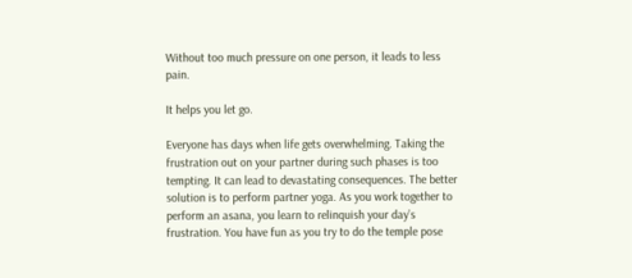Without too much pressure on one person, it leads to less pain.

It helps you let go.

Everyone has days when life gets overwhelming. Taking the frustration out on your partner during such phases is too tempting. It can lead to devastating consequences. The better solution is to perform partner yoga. As you work together to perform an asana, you learn to relinquish your day’s frustration. You have fun as you try to do the temple pose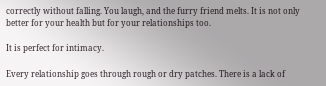correctly without falling. You laugh, and the furry friend melts. It is not only better for your health but for your relationships too.

It is perfect for intimacy.

Every relationship goes through rough or dry patches. There is a lack of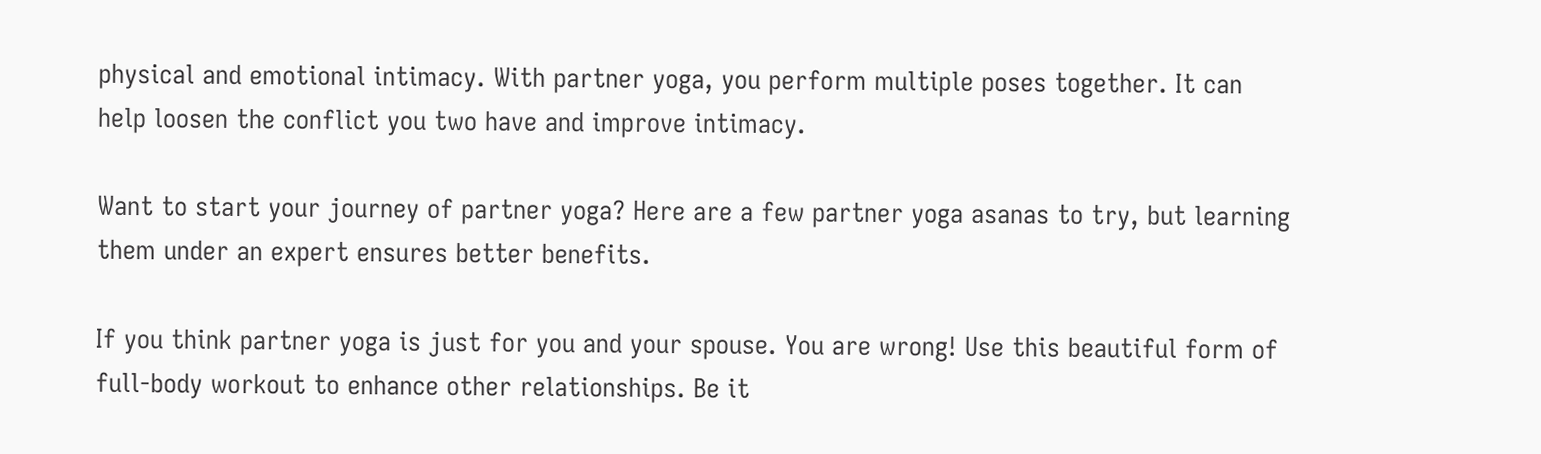physical and emotional intimacy. With partner yoga, you perform multiple poses together. It can help loosen the conflict you two have and improve intimacy.

Want to start your journey of partner yoga? Here are a few partner yoga asanas to try, but learning them under an expert ensures better benefits.

If you think partner yoga is just for you and your spouse. You are wrong! Use this beautiful form of full-body workout to enhance other relationships. Be it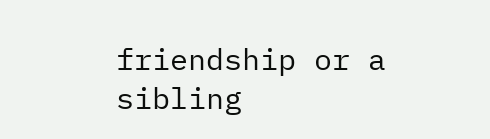friendship or a sibling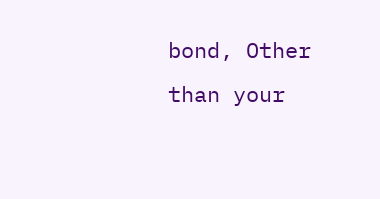bond, Other than your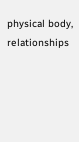physical body, relationships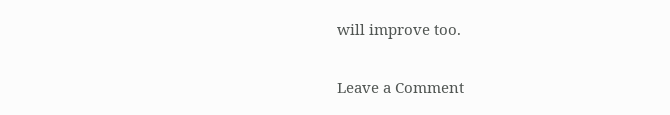will improve too.

Leave a Comment